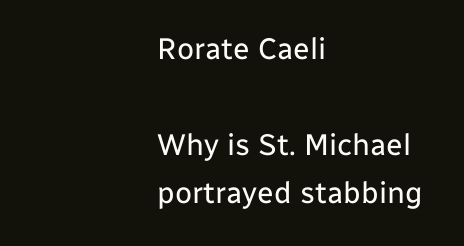Rorate Caeli

Why is St. Michael portrayed stabbing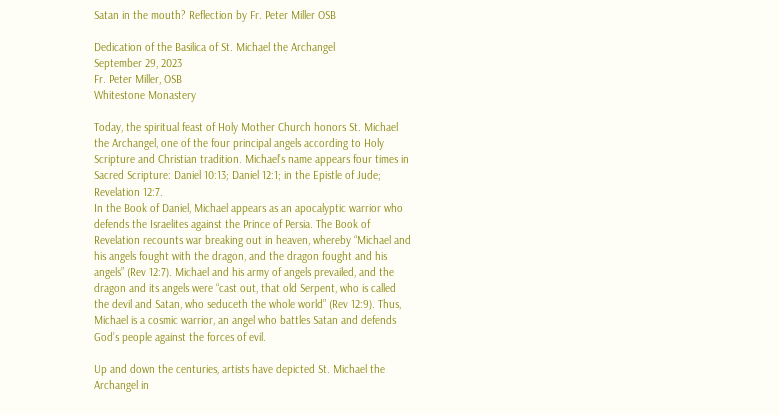Satan in the mouth? Reflection by Fr. Peter Miller OSB

Dedication of the Basilica of St. Michael the Archangel
September 29, 2023
Fr. Peter Miller, OSB
Whitestone Monastery

Today, the spiritual feast of Holy Mother Church honors St. Michael the Archangel, one of the four principal angels according to Holy Scripture and Christian tradition. Michael’s name appears four times in Sacred Scripture: Daniel 10:13; Daniel 12:1; in the Epistle of Jude; Revelation 12:7.
In the Book of Daniel, Michael appears as an apocalyptic warrior who defends the Israelites against the Prince of Persia. The Book of Revelation recounts war breaking out in heaven, whereby “Michael and his angels fought with the dragon, and the dragon fought and his angels” (Rev 12:7). Michael and his army of angels prevailed, and the dragon and its angels were “cast out, that old Serpent, who is called the devil and Satan, who seduceth the whole world” (Rev 12:9). Thus, Michael is a cosmic warrior, an angel who battles Satan and defends God’s people against the forces of evil.

Up and down the centuries, artists have depicted St. Michael the Archangel in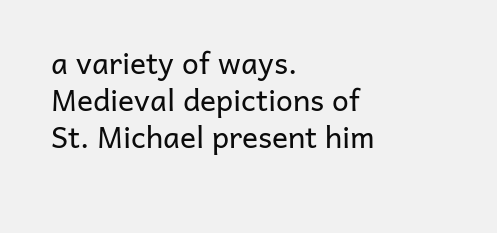a variety of ways. Medieval depictions of St. Michael present him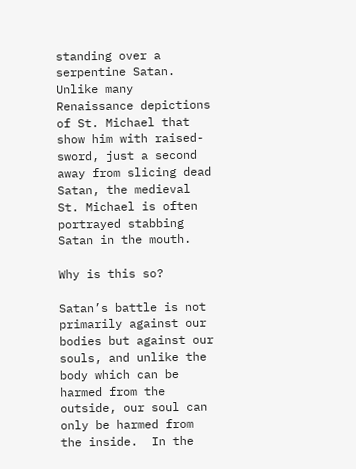standing over a serpentine Satan. Unlike many Renaissance depictions of St. Michael that show him with raised-sword, just a second away from slicing dead Satan, the medieval St. Michael is often portrayed stabbing Satan in the mouth.

Why is this so?

Satan’s battle is not primarily against our bodies but against our souls, and unlike the body which can be harmed from the outside, our soul can only be harmed from the inside.  In the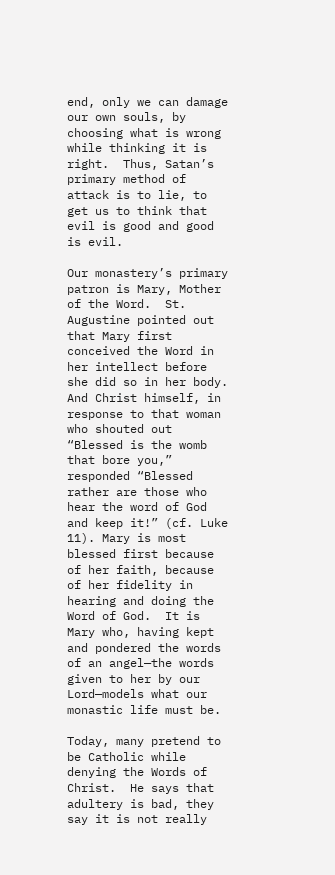end, only we can damage our own souls, by choosing what is wrong while thinking it is right.  Thus, Satan’s primary method of attack is to lie, to get us to think that evil is good and good is evil.

Our monastery’s primary patron is Mary, Mother of the Word.  St. Augustine pointed out that Mary first conceived the Word in her intellect before she did so in her body.  And Christ himself, in response to that woman who shouted out  “Blessed is the womb that bore you,” responded “Blessed rather are those who hear the word of God and keep it!” (cf. Luke 11). Mary is most blessed first because of her faith, because of her fidelity in hearing and doing the Word of God.  It is Mary who, having kept and pondered the words of an angel—the words given to her by our Lord—models what our monastic life must be.

Today, many pretend to be Catholic while denying the Words of Christ.  He says that adultery is bad, they say it is not really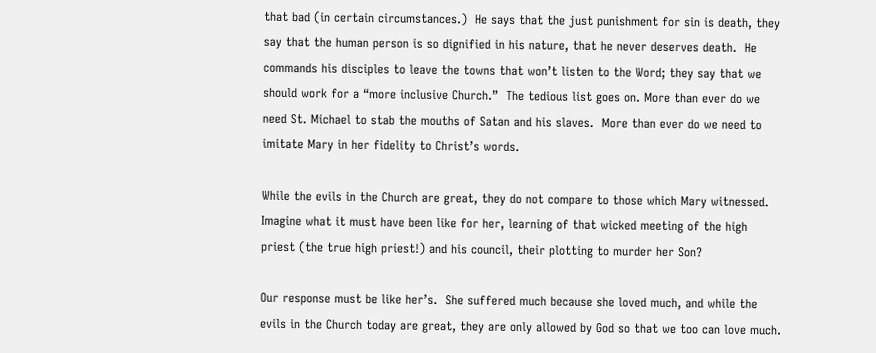that bad (in certain circumstances.)  He says that the just punishment for sin is death, they say that the human person is so dignified in his nature, that he never deserves death.  He commands his disciples to leave the towns that won’t listen to the Word; they say that we should work for a “more inclusive Church.”  The tedious list goes on. More than ever do we need St. Michael to stab the mouths of Satan and his slaves.  More than ever do we need to imitate Mary in her fidelity to Christ’s words.

While the evils in the Church are great, they do not compare to those which Mary witnessed.  Imagine what it must have been like for her, learning of that wicked meeting of the high priest (the true high priest!) and his council, their plotting to murder her Son?

Our response must be like her’s.  She suffered much because she loved much, and while the evils in the Church today are great, they are only allowed by God so that we too can love much.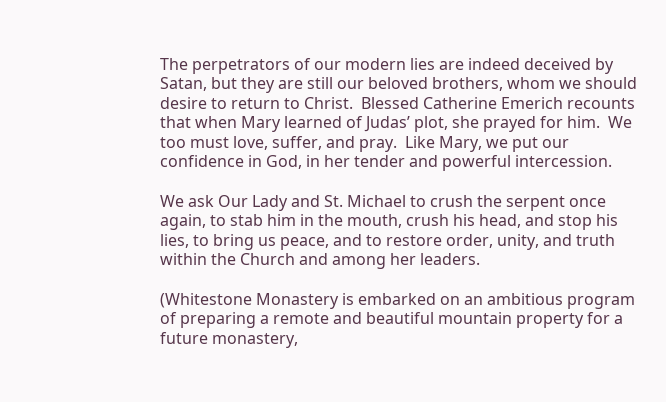The perpetrators of our modern lies are indeed deceived by Satan, but they are still our beloved brothers, whom we should desire to return to Christ.  Blessed Catherine Emerich recounts that when Mary learned of Judas’ plot, she prayed for him.  We too must love, suffer, and pray.  Like Mary, we put our confidence in God, in her tender and powerful intercession.

We ask Our Lady and St. Michael to crush the serpent once again, to stab him in the mouth, crush his head, and stop his lies, to bring us peace, and to restore order, unity, and truth within the Church and among her leaders.

(Whitestone Monastery is embarked on an ambitious program of preparing a remote and beautiful mountain property for a future monastery,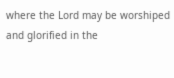where the Lord may be worshiped and glorified in the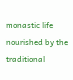monastic life nourished by the traditional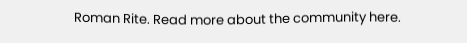Roman Rite. Read more about the community here.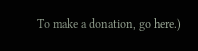To make a donation, go here.)